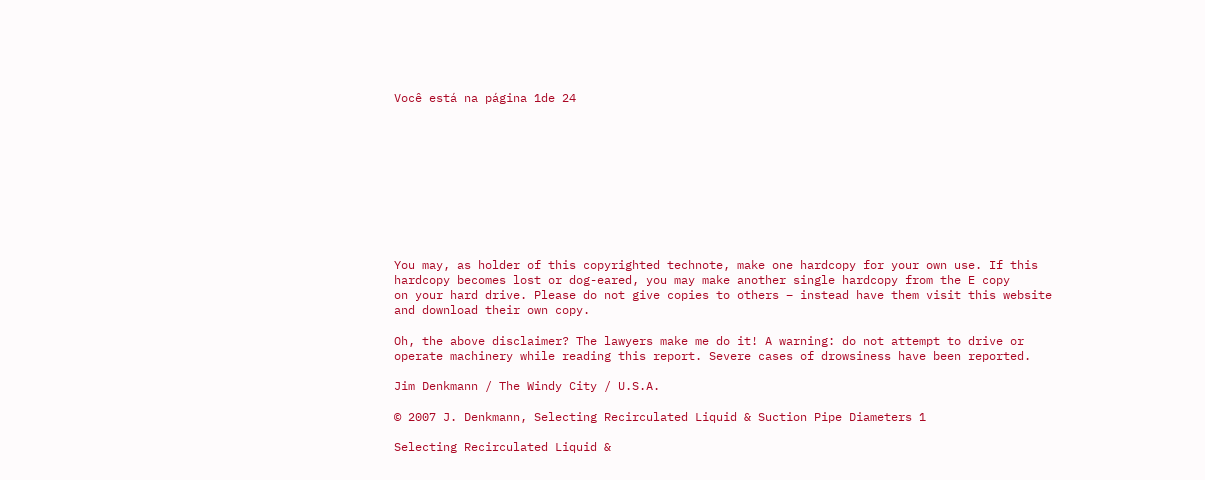Você está na página 1de 24










You may, as holder of this copyrighted technote, make one hardcopy for your own use. If this
hardcopy becomes lost or dog-eared, you may make another single hardcopy from the E copy
on your hard drive. Please do not give copies to others – instead have them visit this website
and download their own copy.

Oh, the above disclaimer? The lawyers make me do it! A warning: do not attempt to drive or
operate machinery while reading this report. Severe cases of drowsiness have been reported.

Jim Denkmann / The Windy City / U.S.A.

© 2007 J. Denkmann, Selecting Recirculated Liquid & Suction Pipe Diameters 1

Selecting Recirculated Liquid &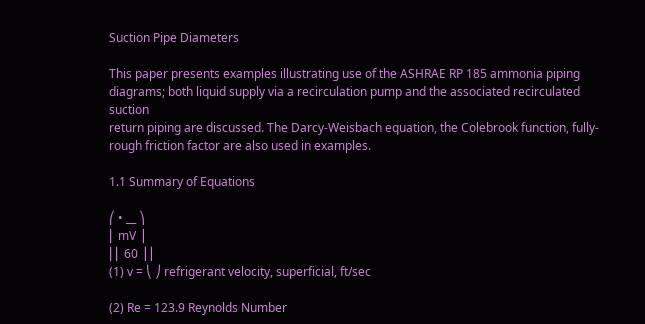Suction Pipe Diameters

This paper presents examples illustrating use of the ASHRAE RP 185 ammonia piping
diagrams; both liquid supply via a recirculation pump and the associated recirculated suction
return piping are discussed. The Darcy-Weisbach equation, the Colebrook function, fully-
rough friction factor are also used in examples.

1.1 Summary of Equations

⎛ • __ ⎞
⎜ mV ⎟
⎜⎜ 60 ⎟⎟
(1) v = ⎝ ⎠ refrigerant velocity, superficial, ft/sec

(2) Re = 123.9 Reynolds Number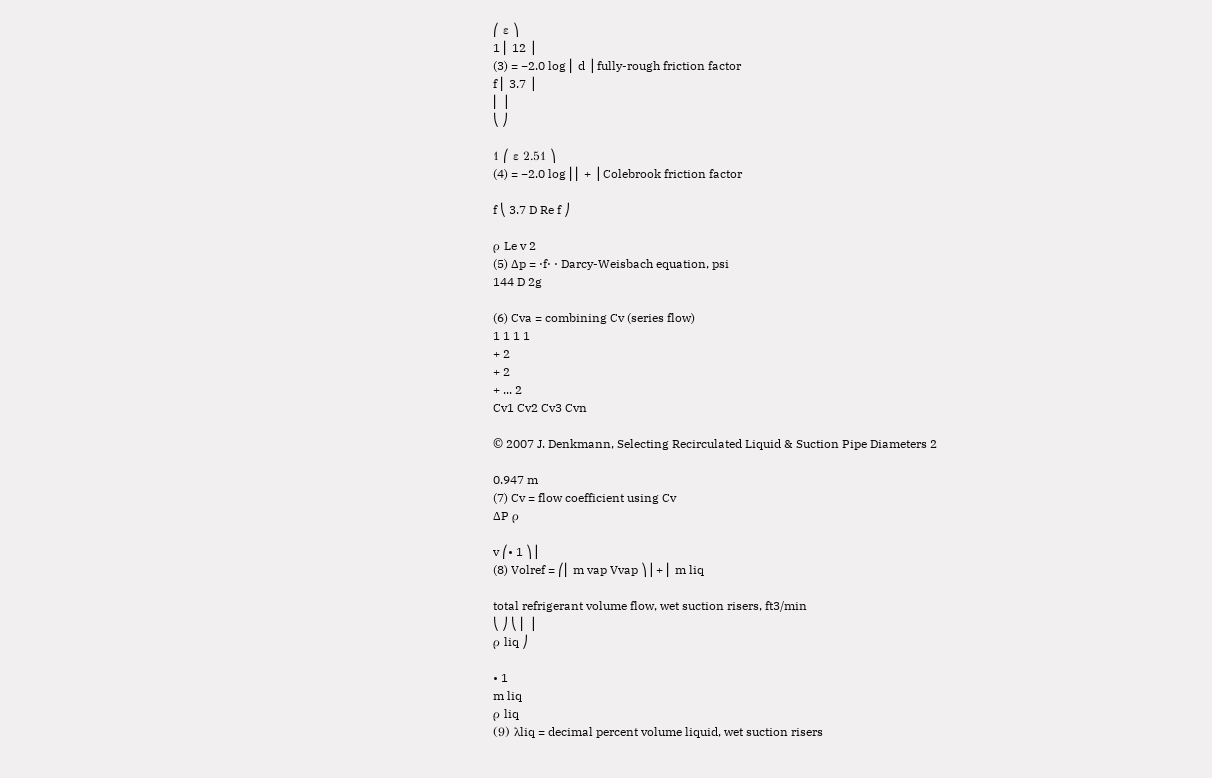⎛ ε ⎞
1 ⎜ 12 ⎟
(3) = −2.0 log ⎜ d ⎟ fully-rough friction factor
f ⎜ 3.7 ⎟
⎜ ⎟
⎝ ⎠

1 ⎛ ε 2.51 ⎞
(4) = −2.0 log ⎜⎜ + ⎟ Colebrook friction factor

f ⎝ 3.7 D Re f ⎠

ρ Le v 2
(5) ∆p = ⋅f⋅ ⋅ Darcy-Weisbach equation, psi
144 D 2g

(6) Cva = combining Cv (series flow)
1 1 1 1
+ 2
+ 2
+ ... 2
Cv1 Cv2 Cv3 Cvn

© 2007 J. Denkmann, Selecting Recirculated Liquid & Suction Pipe Diameters 2

0.947 m
(7) Cv = flow coefficient using Cv
∆P ρ

v ⎛• 1 ⎞⎟
(8) Volref = ⎛⎜ m vap Vvap ⎞⎟ + ⎜ m liq

total refrigerant volume flow, wet suction risers, ft3/min
⎝ ⎠ ⎝ ⎜ ⎟
ρ liq ⎠

• 1
m liq
ρ liq
(9) λliq = decimal percent volume liquid, wet suction risers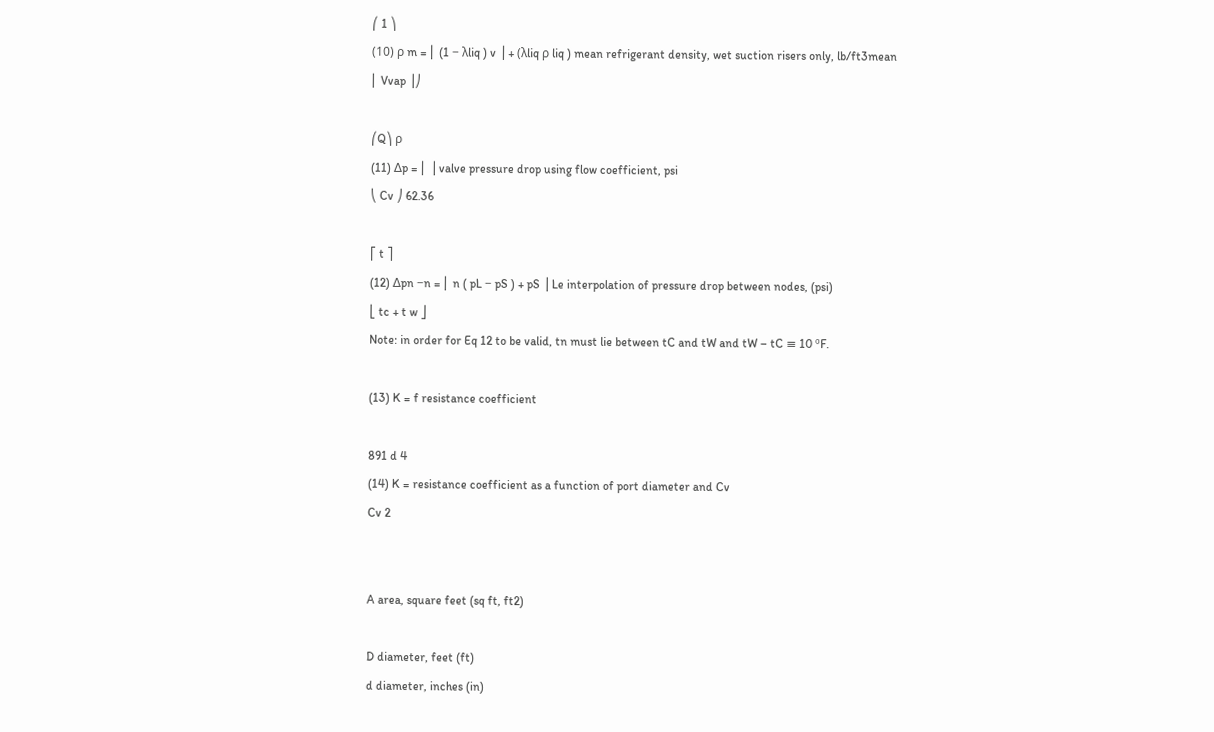⎛ 1 ⎞
(10) ρ m = ⎜ (1 − λliq ) v ⎟ + (λliq ρ liq ) mean refrigerant density, wet suction risers only, lb/ft3mean
⎜ Vvap ⎟⎠

⎛Q⎞ ρ
(11) ∆p = ⎜ ⎟ valve pressure drop using flow coefficient, psi
⎝ Cv ⎠ 62.36

⎡ t ⎤
(12) ∆pn −n = ⎢ n ( pL − pS ) + pS ⎥ Le interpolation of pressure drop between nodes, (psi)
⎣ tc + t w ⎦
Note: in order for Eq 12 to be valid, tn must lie between tC and tW and tW – tC ≡ 10 ºF.

(13) K = f resistance coefficient

891 d 4
(14) K = resistance coefficient as a function of port diameter and Cv
Cv 2


A area, square feet (sq ft, ft2)

D diameter, feet (ft)
d diameter, inches (in)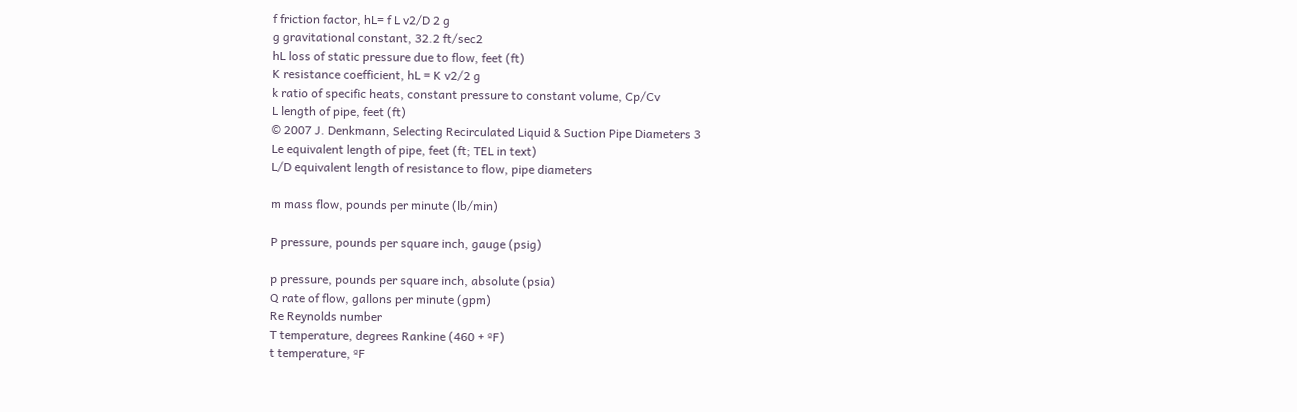f friction factor, hL= f L v2/D 2 g
g gravitational constant, 32.2 ft/sec2
hL loss of static pressure due to flow, feet (ft)
K resistance coefficient, hL = K v2/2 g
k ratio of specific heats, constant pressure to constant volume, Cp/Cv
L length of pipe, feet (ft)
© 2007 J. Denkmann, Selecting Recirculated Liquid & Suction Pipe Diameters 3
Le equivalent length of pipe, feet (ft; TEL in text)
L/D equivalent length of resistance to flow, pipe diameters

m mass flow, pounds per minute (lb/min)

P pressure, pounds per square inch, gauge (psig)

p pressure, pounds per square inch, absolute (psia)
Q rate of flow, gallons per minute (gpm)
Re Reynolds number
T temperature, degrees Rankine (460 + ºF)
t temperature, ºF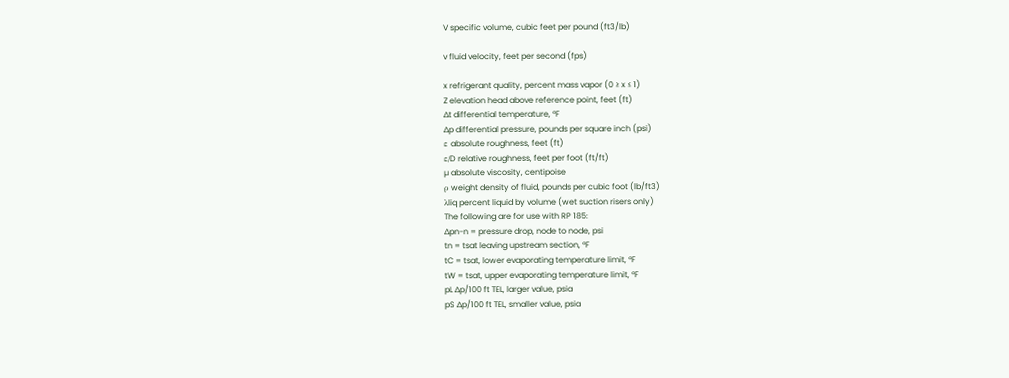V specific volume, cubic feet per pound (ft3/lb)

v fluid velocity, feet per second (fps)

x refrigerant quality, percent mass vapor (0 ≥ x ≤ 1)
Z elevation head above reference point, feet (ft)
∆t differential temperature, ºF
∆p differential pressure, pounds per square inch (psi)
ε absolute roughness, feet (ft)
ε/D relative roughness, feet per foot (ft/ft)
µ absolute viscosity, centipoise
ρ weight density of fluid, pounds per cubic foot (lb/ft3)
λliq percent liquid by volume (wet suction risers only)
The following are for use with RP 185:
∆pn-n = pressure drop, node to node, psi
tn = tsat leaving upstream section, ºF
tC = tsat, lower evaporating temperature limit, ºF
tW = tsat, upper evaporating temperature limit, ºF
pL ∆p/100 ft TEL, larger value, psia
pS ∆p/100 ft TEL, smaller value, psia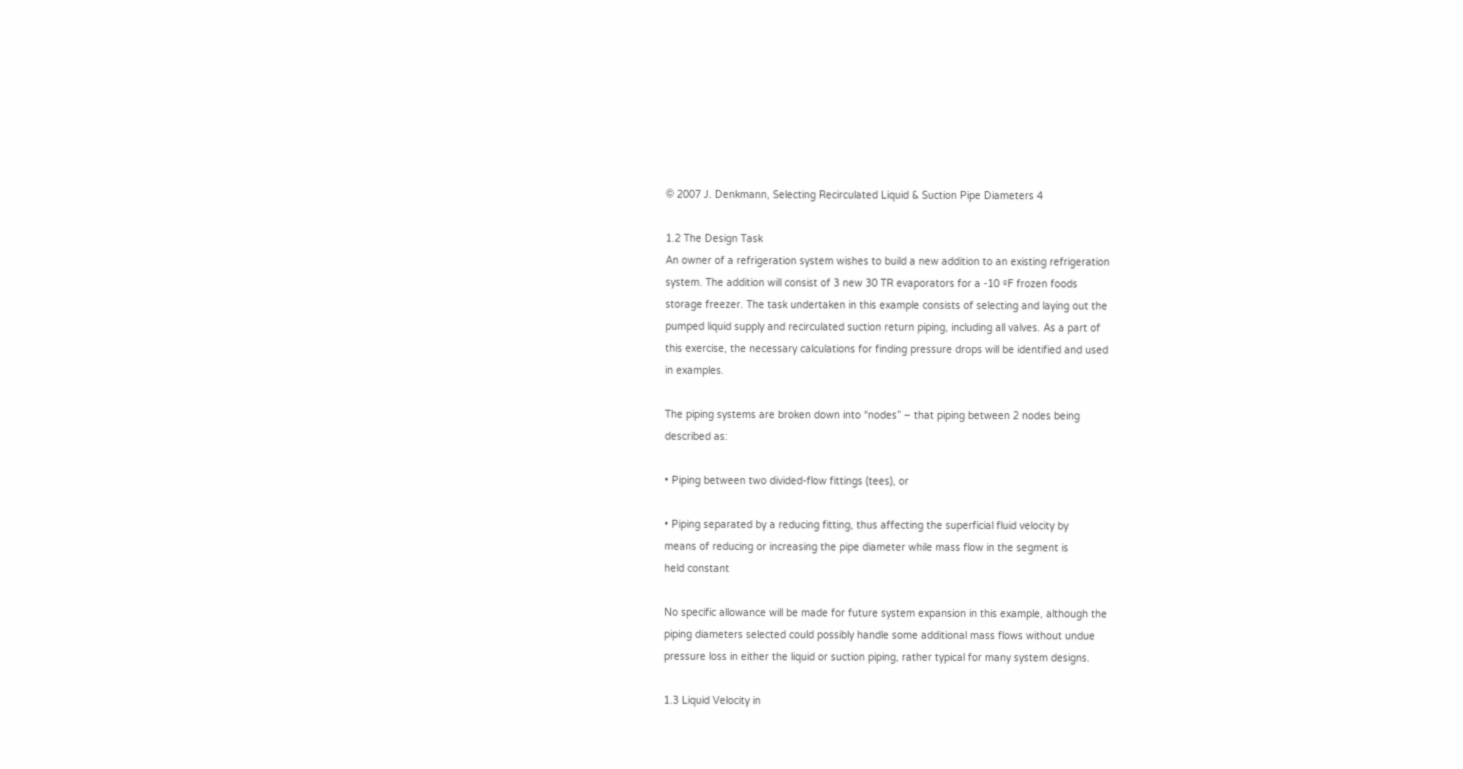© 2007 J. Denkmann, Selecting Recirculated Liquid & Suction Pipe Diameters 4

1.2 The Design Task
An owner of a refrigeration system wishes to build a new addition to an existing refrigeration
system. The addition will consist of 3 new 30 TR evaporators for a -10 ºF frozen foods
storage freezer. The task undertaken in this example consists of selecting and laying out the
pumped liquid supply and recirculated suction return piping, including all valves. As a part of
this exercise, the necessary calculations for finding pressure drops will be identified and used
in examples.

The piping systems are broken down into “nodes” – that piping between 2 nodes being
described as:

• Piping between two divided-flow fittings (tees), or

• Piping separated by a reducing fitting, thus affecting the superficial fluid velocity by
means of reducing or increasing the pipe diameter while mass flow in the segment is
held constant

No specific allowance will be made for future system expansion in this example, although the
piping diameters selected could possibly handle some additional mass flows without undue
pressure loss in either the liquid or suction piping, rather typical for many system designs.

1.3 Liquid Velocity in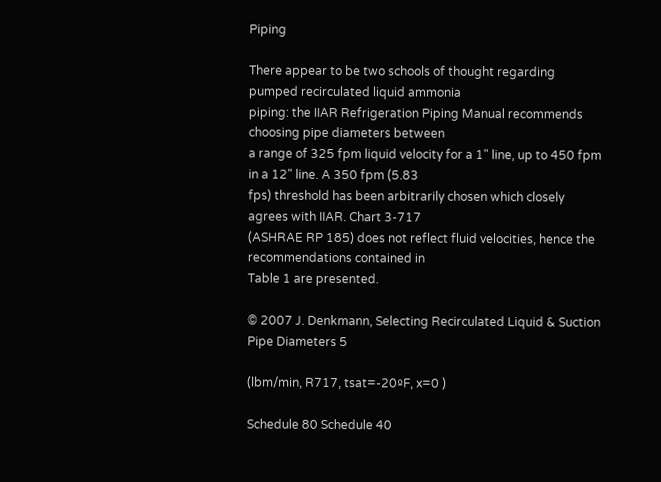Piping

There appear to be two schools of thought regarding pumped recirculated liquid ammonia
piping: the IIAR Refrigeration Piping Manual recommends choosing pipe diameters between
a range of 325 fpm liquid velocity for a 1" line, up to 450 fpm in a 12" line. A 350 fpm (5.83
fps) threshold has been arbitrarily chosen which closely agrees with IIAR. Chart 3-717
(ASHRAE RP 185) does not reflect fluid velocities, hence the recommendations contained in
Table 1 are presented.

© 2007 J. Denkmann, Selecting Recirculated Liquid & Suction Pipe Diameters 5

(lbm/min, R717, tsat=-20ºF, x=0 )

Schedule 80 Schedule 40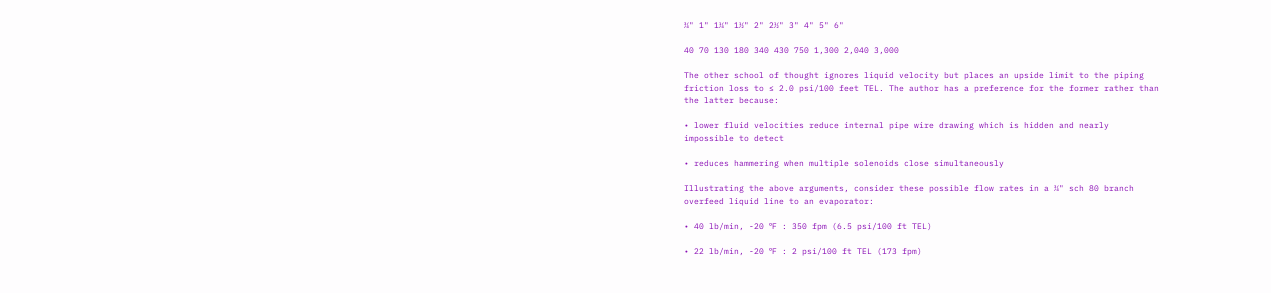¾" 1" 1¼" 1½" 2" 2½" 3" 4" 5" 6"

40 70 130 180 340 430 750 1,300 2,040 3,000

The other school of thought ignores liquid velocity but places an upside limit to the piping
friction loss to ≤ 2.0 psi/100 feet TEL. The author has a preference for the former rather than
the latter because:

• lower fluid velocities reduce internal pipe wire drawing which is hidden and nearly
impossible to detect

• reduces hammering when multiple solenoids close simultaneously

Illustrating the above arguments, consider these possible flow rates in a ¾" sch 80 branch
overfeed liquid line to an evaporator:

• 40 lb/min, -20 ºF : 350 fpm (6.5 psi/100 ft TEL)

• 22 lb/min, -20 ºF : 2 psi/100 ft TEL (173 fpm)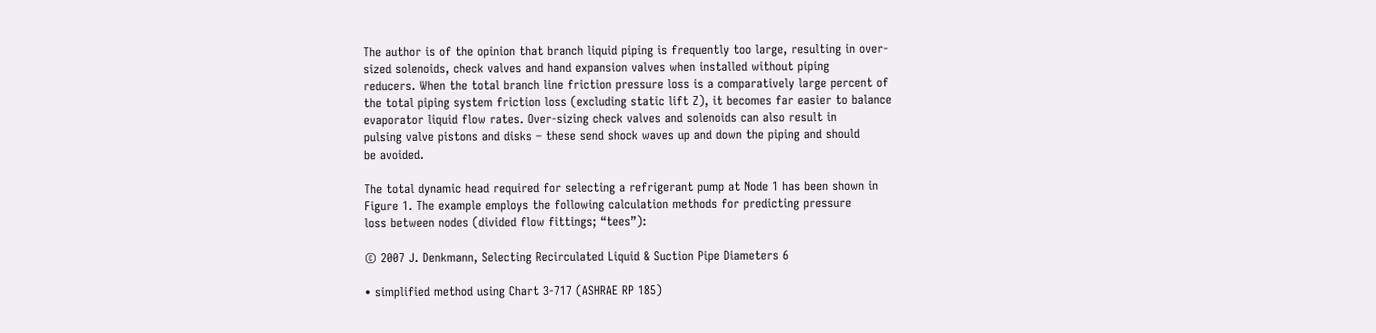The author is of the opinion that branch liquid piping is frequently too large, resulting in over-
sized solenoids, check valves and hand expansion valves when installed without piping
reducers. When the total branch line friction pressure loss is a comparatively large percent of
the total piping system friction loss (excluding static lift Z), it becomes far easier to balance
evaporator liquid flow rates. Over-sizing check valves and solenoids can also result in
pulsing valve pistons and disks – these send shock waves up and down the piping and should
be avoided.

The total dynamic head required for selecting a refrigerant pump at Node 1 has been shown in
Figure 1. The example employs the following calculation methods for predicting pressure
loss between nodes (divided flow fittings; “tees”):

© 2007 J. Denkmann, Selecting Recirculated Liquid & Suction Pipe Diameters 6

• simplified method using Chart 3-717 (ASHRAE RP 185)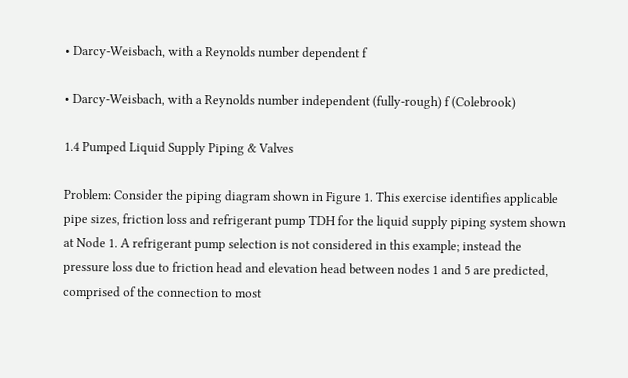• Darcy-Weisbach, with a Reynolds number dependent f

• Darcy-Weisbach, with a Reynolds number independent (fully-rough) f (Colebrook)

1.4 Pumped Liquid Supply Piping & Valves

Problem: Consider the piping diagram shown in Figure 1. This exercise identifies applicable
pipe sizes, friction loss and refrigerant pump TDH for the liquid supply piping system shown
at Node 1. A refrigerant pump selection is not considered in this example; instead the
pressure loss due to friction head and elevation head between nodes 1 and 5 are predicted,
comprised of the connection to most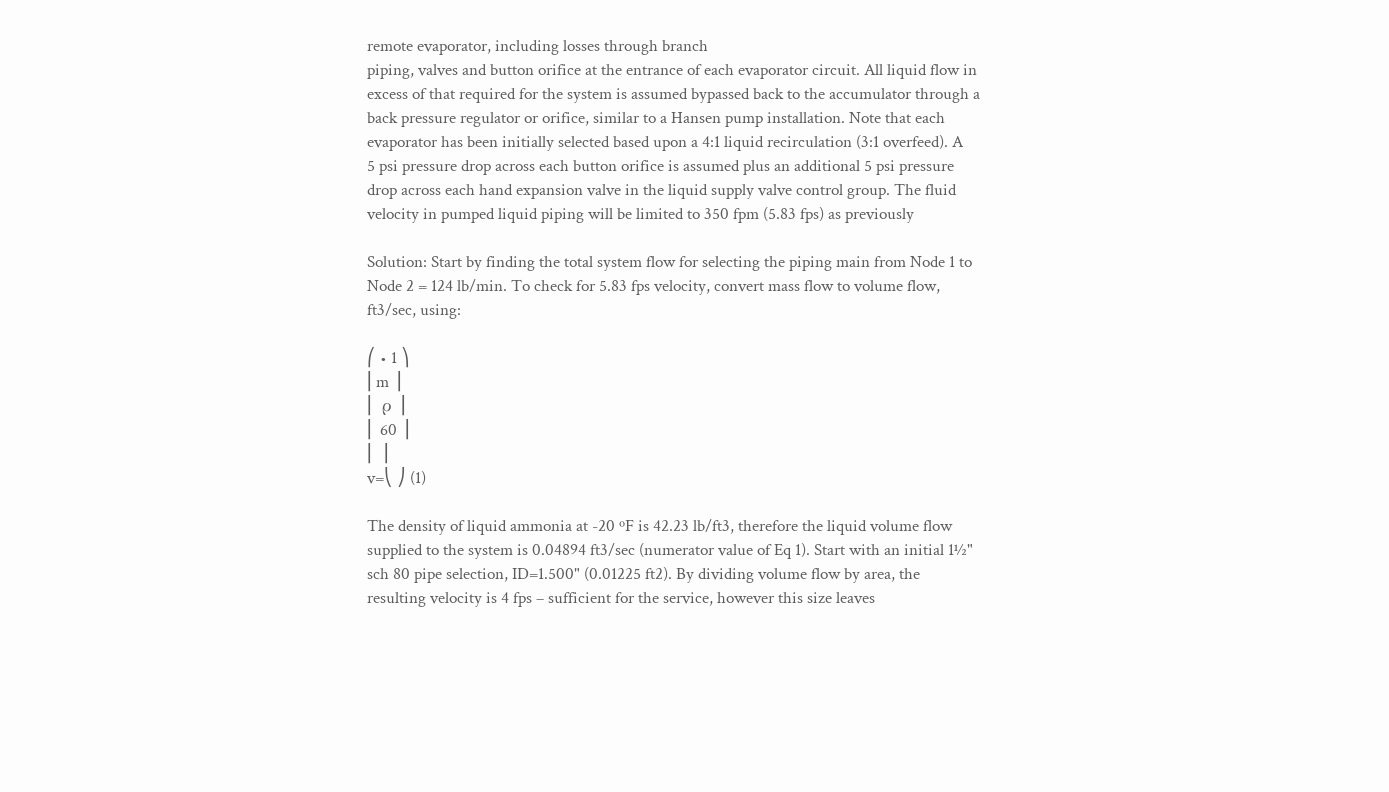remote evaporator, including losses through branch
piping, valves and button orifice at the entrance of each evaporator circuit. All liquid flow in
excess of that required for the system is assumed bypassed back to the accumulator through a
back pressure regulator or orifice, similar to a Hansen pump installation. Note that each
evaporator has been initially selected based upon a 4:1 liquid recirculation (3:1 overfeed). A
5 psi pressure drop across each button orifice is assumed plus an additional 5 psi pressure
drop across each hand expansion valve in the liquid supply valve control group. The fluid
velocity in pumped liquid piping will be limited to 350 fpm (5.83 fps) as previously

Solution: Start by finding the total system flow for selecting the piping main from Node 1 to
Node 2 = 124 lb/min. To check for 5.83 fps velocity, convert mass flow to volume flow,
ft3/sec, using:

⎛ • 1 ⎞
⎜m ⎟
⎜ ρ ⎟
⎜ 60 ⎟
⎜ ⎟
v=⎝ ⎠ (1)

The density of liquid ammonia at -20 ºF is 42.23 lb/ft3, therefore the liquid volume flow
supplied to the system is 0.04894 ft3/sec (numerator value of Eq 1). Start with an initial 1½"
sch 80 pipe selection, ID=1.500" (0.01225 ft2). By dividing volume flow by area, the
resulting velocity is 4 fps – sufficient for the service, however this size leaves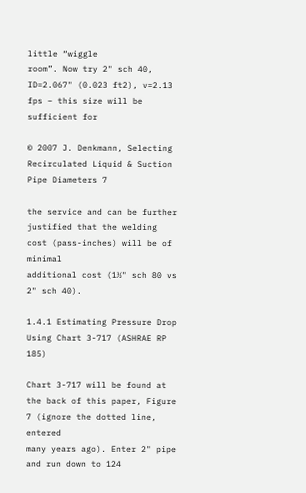little “wiggle
room”. Now try 2" sch 40, ID=2.067" (0.023 ft2), v=2.13 fps – this size will be sufficient for

© 2007 J. Denkmann, Selecting Recirculated Liquid & Suction Pipe Diameters 7

the service and can be further justified that the welding cost (pass-inches) will be of minimal
additional cost (1½" sch 80 vs 2" sch 40).

1.4.1 Estimating Pressure Drop Using Chart 3-717 (ASHRAE RP 185)

Chart 3-717 will be found at the back of this paper, Figure 7 (ignore the dotted line, entered
many years ago). Enter 2" pipe and run down to 124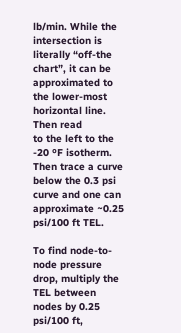lb/min. While the intersection is
literally “off-the chart”, it can be approximated to the lower-most horizontal line. Then read
to the left to the -20 ºF isotherm. Then trace a curve below the 0.3 psi curve and one can
approximate ~0.25 psi/100 ft TEL.

To find node-to-node pressure drop, multiply the TEL between nodes by 0.25 psi/100 ft,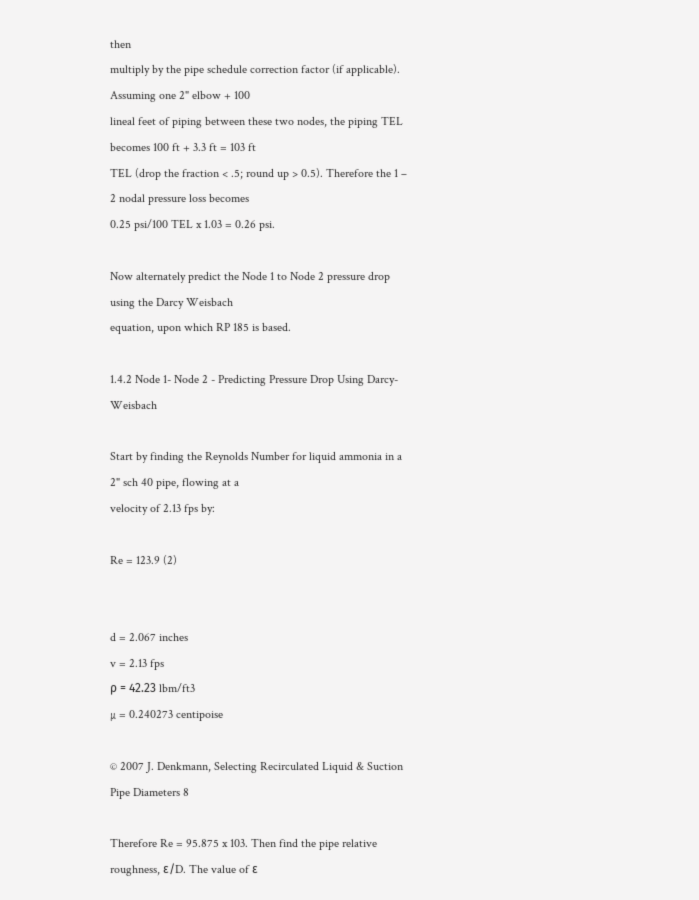then
multiply by the pipe schedule correction factor (if applicable). Assuming one 2" elbow + 100
lineal feet of piping between these two nodes, the piping TEL becomes 100 ft + 3.3 ft = 103 ft
TEL (drop the fraction < .5; round up > 0.5). Therefore the 1 – 2 nodal pressure loss becomes
0.25 psi/100 TEL x 1.03 = 0.26 psi.

Now alternately predict the Node 1 to Node 2 pressure drop using the Darcy Weisbach
equation, upon which RP 185 is based.

1.4.2 Node 1- Node 2 - Predicting Pressure Drop Using Darcy-Weisbach

Start by finding the Reynolds Number for liquid ammonia in a 2" sch 40 pipe, flowing at a
velocity of 2.13 fps by:

Re = 123.9 (2)


d = 2.067 inches
v = 2.13 fps
ρ = 42.23 lbm/ft3
µ = 0.240273 centipoise

© 2007 J. Denkmann, Selecting Recirculated Liquid & Suction Pipe Diameters 8

Therefore Re = 95.875 x 103. Then find the pipe relative roughness, ε/D. The value of ε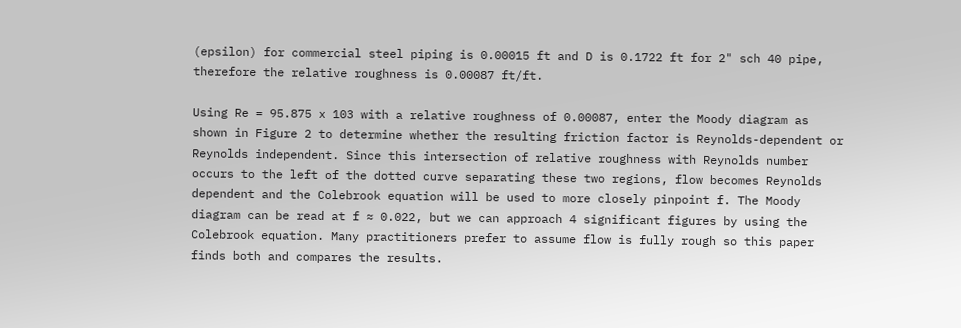(epsilon) for commercial steel piping is 0.00015 ft and D is 0.1722 ft for 2" sch 40 pipe,
therefore the relative roughness is 0.00087 ft/ft.

Using Re = 95.875 x 103 with a relative roughness of 0.00087, enter the Moody diagram as
shown in Figure 2 to determine whether the resulting friction factor is Reynolds-dependent or
Reynolds independent. Since this intersection of relative roughness with Reynolds number
occurs to the left of the dotted curve separating these two regions, flow becomes Reynolds
dependent and the Colebrook equation will be used to more closely pinpoint f. The Moody
diagram can be read at f ≈ 0.022, but we can approach 4 significant figures by using the
Colebrook equation. Many practitioners prefer to assume flow is fully rough so this paper
finds both and compares the results.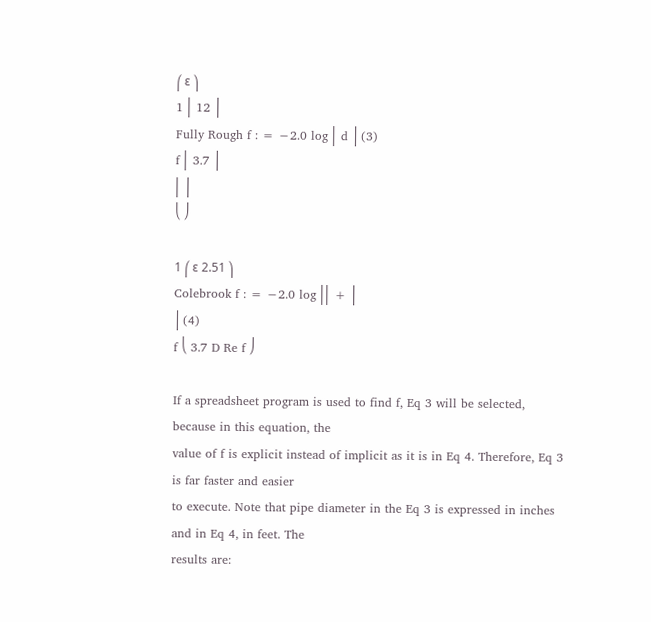⎛ ε ⎞
1 ⎜ 12 ⎟
Fully Rough f : = −2.0 log ⎜ d ⎟ (3)
f ⎜ 3.7 ⎟
⎜ ⎟
⎝ ⎠

1 ⎛ ε 2.51 ⎞
Colebrook f : = −2.0 log ⎜⎜ + ⎟
⎟ (4)
f ⎝ 3.7 D Re f ⎠

If a spreadsheet program is used to find f, Eq 3 will be selected, because in this equation, the
value of f is explicit instead of implicit as it is in Eq 4. Therefore, Eq 3 is far faster and easier
to execute. Note that pipe diameter in the Eq 3 is expressed in inches and in Eq 4, in feet. The
results are: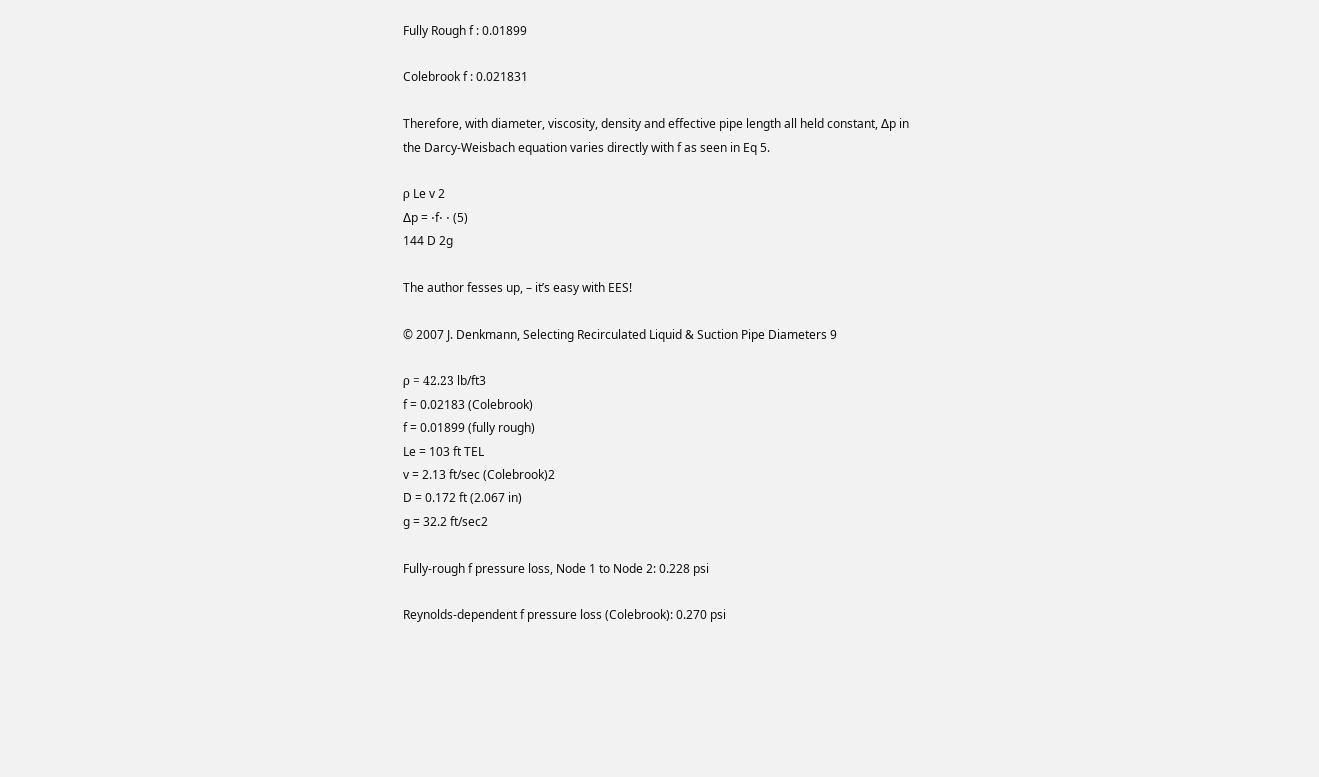Fully Rough f : 0.01899

Colebrook f : 0.021831

Therefore, with diameter, viscosity, density and effective pipe length all held constant, ∆p in
the Darcy-Weisbach equation varies directly with f as seen in Eq 5.

ρ Le v 2
∆p = ⋅f⋅ ⋅ (5)
144 D 2g

The author fesses up, – it’s easy with EES!

© 2007 J. Denkmann, Selecting Recirculated Liquid & Suction Pipe Diameters 9

ρ = 42.23 lb/ft3
f = 0.02183 (Colebrook)
f = 0.01899 (fully rough)
Le = 103 ft TEL
v = 2.13 ft/sec (Colebrook)2
D = 0.172 ft (2.067 in)
g = 32.2 ft/sec2

Fully-rough f pressure loss, Node 1 to Node 2: 0.228 psi

Reynolds-dependent f pressure loss (Colebrook): 0.270 psi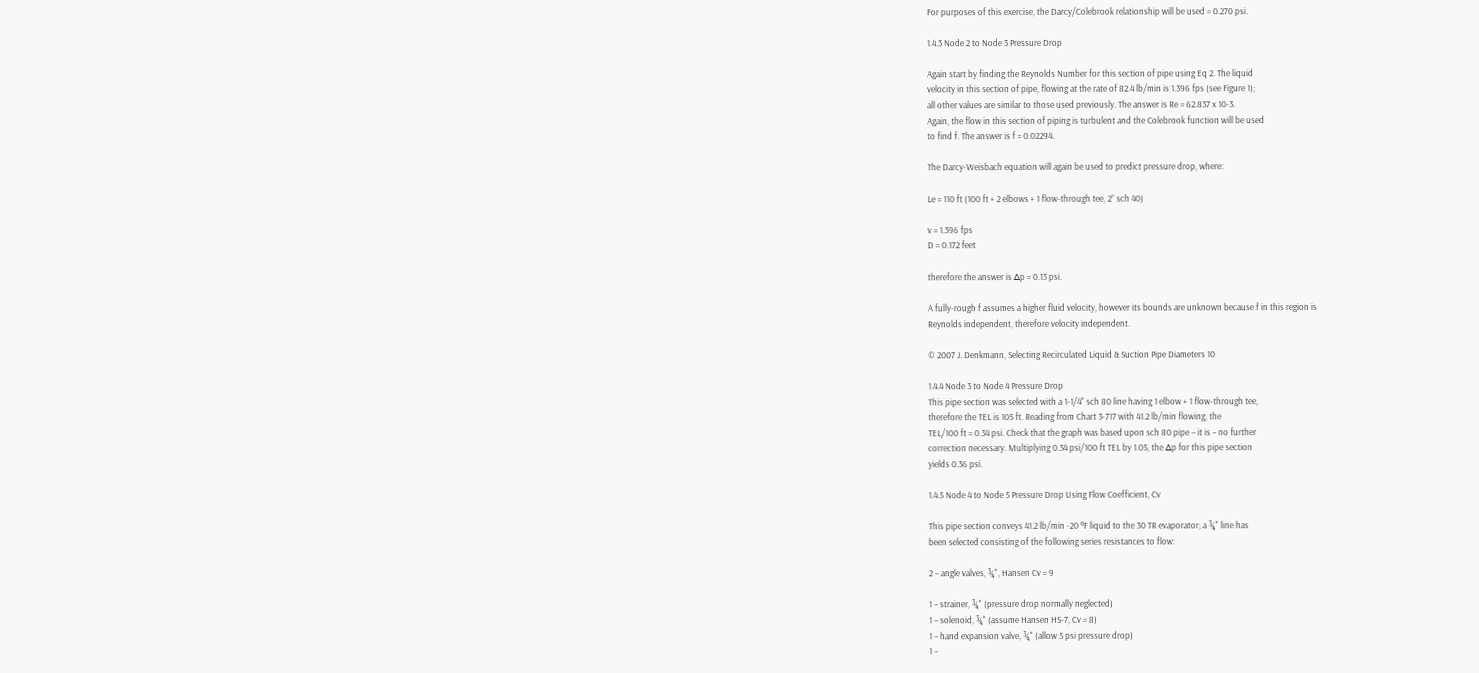For purposes of this exercise, the Darcy/Colebrook relationship will be used = 0.270 psi.

1.4.3 Node 2 to Node 3 Pressure Drop

Again start by finding the Reynolds Number for this section of pipe using Eq 2. The liquid
velocity in this section of pipe, flowing at the rate of 82.4 lb/min is 1.396 fps (see Figure 1);
all other values are similar to those used previously. The answer is Re = 62.837 x 10-3.
Again, the flow in this section of piping is turbulent and the Colebrook function will be used
to find f. The answer is f = 0.02294.

The Darcy-Weisbach equation will again be used to predict pressure drop, where:

Le = 110 ft (100 ft + 2 elbows + 1 flow-through tee, 2” sch 40)

v = 1.396 fps
D = 0.172 feet

therefore the answer is ∆p = 0.13 psi.

A fully-rough f assumes a higher fluid velocity, however its bounds are unknown because f in this region is
Reynolds independent, therefore velocity independent.

© 2007 J. Denkmann, Selecting Recirculated Liquid & Suction Pipe Diameters 10

1.4.4 Node 3 to Node 4 Pressure Drop
This pipe section was selected with a 1-1/4" sch 80 line having 1 elbow + 1 flow-through tee,
therefore the TEL is 105 ft. Reading from Chart 3-717 with 41.2 lb/min flowing, the
TEL/100 ft = 0.34 psi. Check that the graph was based upon sch 80 pipe – it is – no further
correction necessary. Multiplying 0.34 psi/100 ft TEL by 1.05, the ∆p for this pipe section
yields 0.36 psi.

1.4.5 Node 4 to Node 5 Pressure Drop Using Flow Coefficient, Cv

This pipe section conveys 41.2 lb/min -20 ºF liquid to the 30 TR evaporator; a ¾" line has
been selected consisting of the following series resistances to flow:

2 – angle valves, ¾", Hansen Cv = 9

1 – strainer, ¾" (pressure drop normally neglected)
1 – solenoid, ¾" (assume Hansen HS-7, Cv = 8)
1 – hand expansion valve, ¾" (allow 5 psi pressure drop)
1 –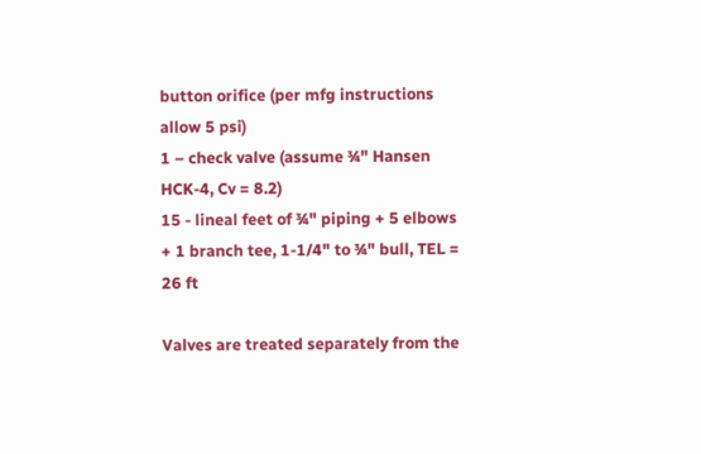button orifice (per mfg instructions allow 5 psi)
1 – check valve (assume ¾" Hansen HCK-4, Cv = 8.2)
15 - lineal feet of ¾" piping + 5 elbows + 1 branch tee, 1-1/4" to ¾" bull, TEL = 26 ft

Valves are treated separately from the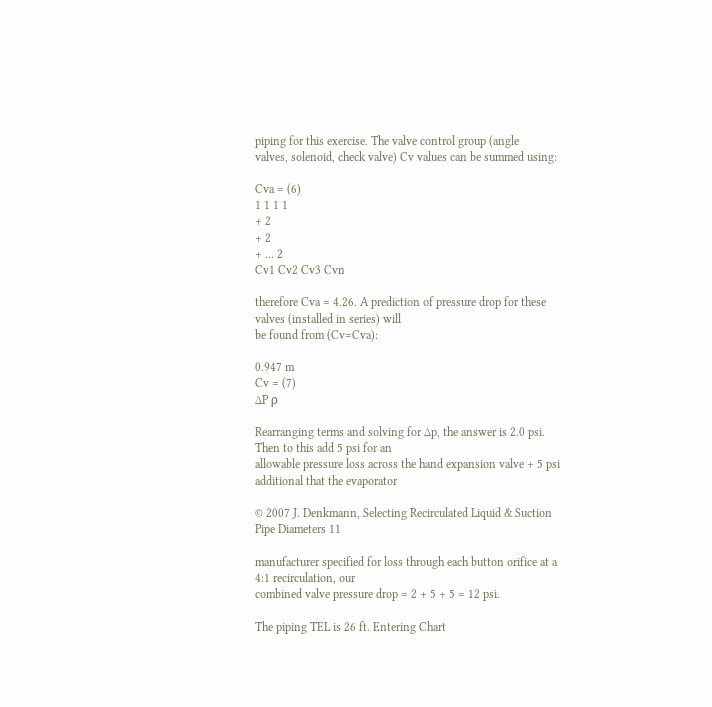piping for this exercise. The valve control group (angle
valves, solenoid, check valve) Cv values can be summed using:

Cva = (6)
1 1 1 1
+ 2
+ 2
+ ... 2
Cv1 Cv2 Cv3 Cvn

therefore Cva = 4.26. A prediction of pressure drop for these valves (installed in series) will
be found from (Cv=Cva):

0.947 m
Cv = (7)
∆P ρ

Rearranging terms and solving for ∆p, the answer is 2.0 psi. Then to this add 5 psi for an
allowable pressure loss across the hand expansion valve + 5 psi additional that the evaporator

© 2007 J. Denkmann, Selecting Recirculated Liquid & Suction Pipe Diameters 11

manufacturer specified for loss through each button orifice at a 4:1 recirculation, our
combined valve pressure drop = 2 + 5 + 5 = 12 psi.

The piping TEL is 26 ft. Entering Chart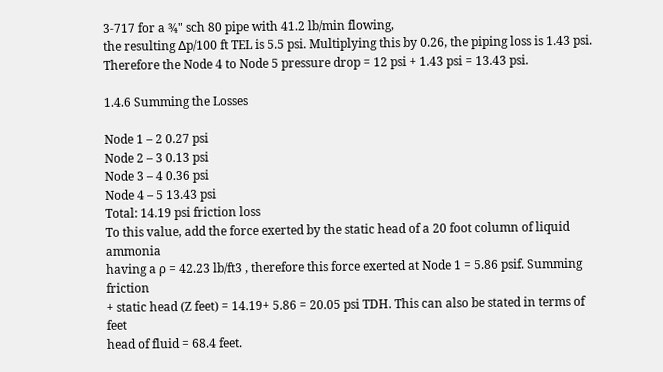3-717 for a ¾" sch 80 pipe with 41.2 lb/min flowing,
the resulting ∆p/100 ft TEL is 5.5 psi. Multiplying this by 0.26, the piping loss is 1.43 psi.
Therefore the Node 4 to Node 5 pressure drop = 12 psi + 1.43 psi = 13.43 psi.

1.4.6 Summing the Losses

Node 1 – 2 0.27 psi
Node 2 – 3 0.13 psi
Node 3 – 4 0.36 psi
Node 4 – 5 13.43 psi
Total: 14.19 psi friction loss
To this value, add the force exerted by the static head of a 20 foot column of liquid ammonia
having a ρ = 42.23 lb/ft3 , therefore this force exerted at Node 1 = 5.86 psif. Summing friction
+ static head (Z feet) = 14.19+ 5.86 = 20.05 psi TDH. This can also be stated in terms of feet
head of fluid = 68.4 feet.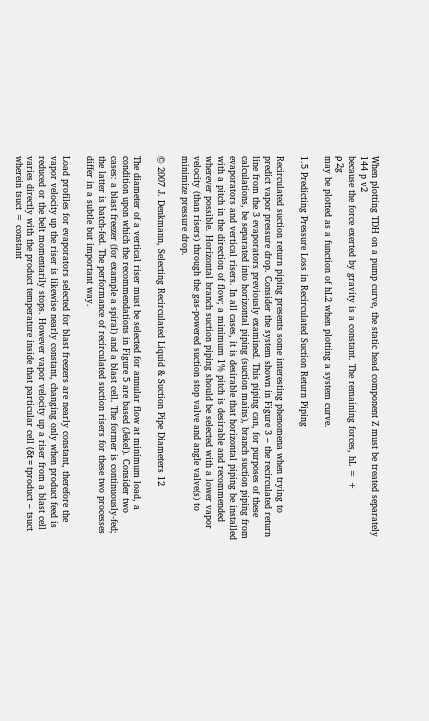When plotting TDH on a pump curve, the static head component Z must be treated separately
144 p v2
because the force exerted by gravity is a constant. The remaining forces, hL = +
ρ 2g
may be plotted as a function of hL2 when plotting a system curve.

1.5 Predicting Pressure Loss in Recirculated Suction Return Piping

Recirculated suction return piping presents some interesting phenomena when trying to
predict vapor pressure drop. Consider the system shown in Figure 3 – the recirculated return
line from the 3 evaporators previously examined. This piping can, for purposes of these
calculations, be separated into horizontal piping (suction mains), branch suction piping from
evaporators and vertical risers. In all cases, it is desirable that horizontal piping be installed
with a pitch in the direction of flow; a minimum 1% pitch is desirable and recommended
wherever possible. Horizontal branch suction piping should be selected with a lower vapor
velocity (than risers) through the gas-powered suction stop valve and angle valve(s) to
minimize pressure drop.

© 2007 J. Denkmann, Selecting Recirculated Liquid & Suction Pipe Diameters 12

The diameter of a vertical riser must be selected for annular flow at minimum load, a
condition upon which the recommendations in Figure 5 are based (Jekel). Consider two
cases: a blast freezer (for example a spiral) and a blast cell. The former is continuously-fed;
the latter is batch-fed. The performance of recirculated suction risers for these two processes
differ in a subtle but important way.

Load profiles for evaporators selected for blast freezers are nearly constant, therefore the
vapor velocity up the riser is likewise nearly constant, changing only when product feed is
reduced or the belt momentarily stops. However vapor velocity up a riser from a blast cell
varies directly with the product temperature inside that particular cell (δt = tproduct – tsuct
wherein tsuct = constant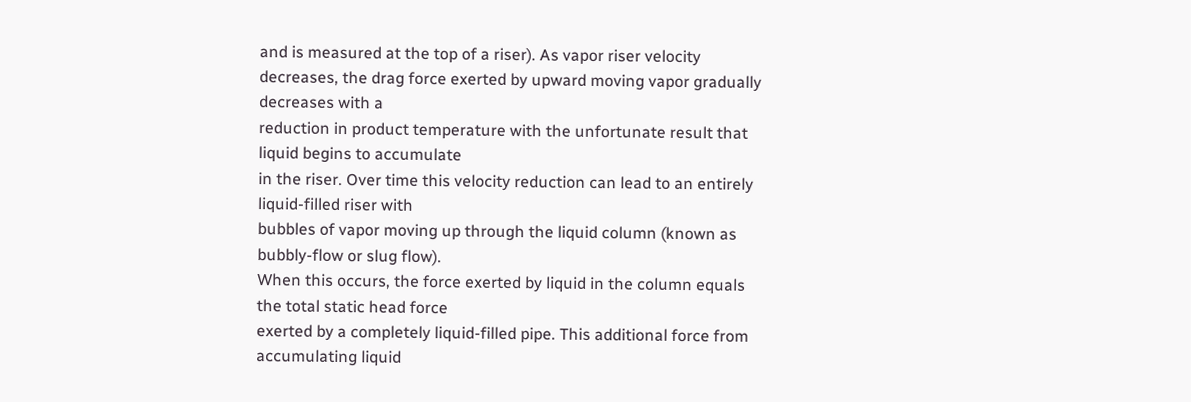and is measured at the top of a riser). As vapor riser velocity
decreases, the drag force exerted by upward moving vapor gradually decreases with a
reduction in product temperature with the unfortunate result that liquid begins to accumulate
in the riser. Over time this velocity reduction can lead to an entirely liquid-filled riser with
bubbles of vapor moving up through the liquid column (known as bubbly-flow or slug flow).
When this occurs, the force exerted by liquid in the column equals the total static head force
exerted by a completely liquid-filled pipe. This additional force from accumulating liquid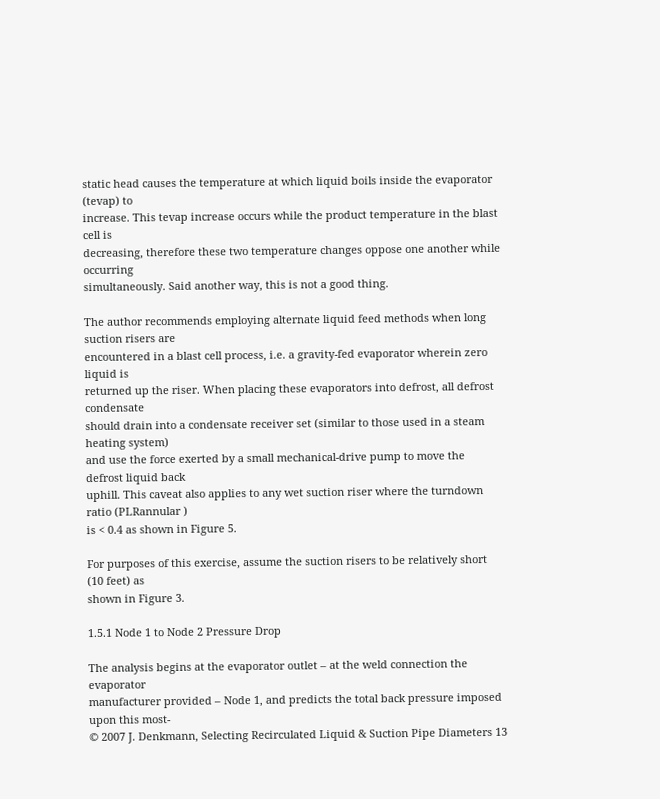static head causes the temperature at which liquid boils inside the evaporator (tevap) to
increase. This tevap increase occurs while the product temperature in the blast cell is
decreasing, therefore these two temperature changes oppose one another while occurring
simultaneously. Said another way, this is not a good thing.

The author recommends employing alternate liquid feed methods when long suction risers are
encountered in a blast cell process, i.e. a gravity-fed evaporator wherein zero liquid is
returned up the riser. When placing these evaporators into defrost, all defrost condensate
should drain into a condensate receiver set (similar to those used in a steam heating system)
and use the force exerted by a small mechanical-drive pump to move the defrost liquid back
uphill. This caveat also applies to any wet suction riser where the turndown ratio (PLRannular )
is < 0.4 as shown in Figure 5.

For purposes of this exercise, assume the suction risers to be relatively short (10 feet) as
shown in Figure 3.

1.5.1 Node 1 to Node 2 Pressure Drop

The analysis begins at the evaporator outlet – at the weld connection the evaporator
manufacturer provided – Node 1, and predicts the total back pressure imposed upon this most-
© 2007 J. Denkmann, Selecting Recirculated Liquid & Suction Pipe Diameters 13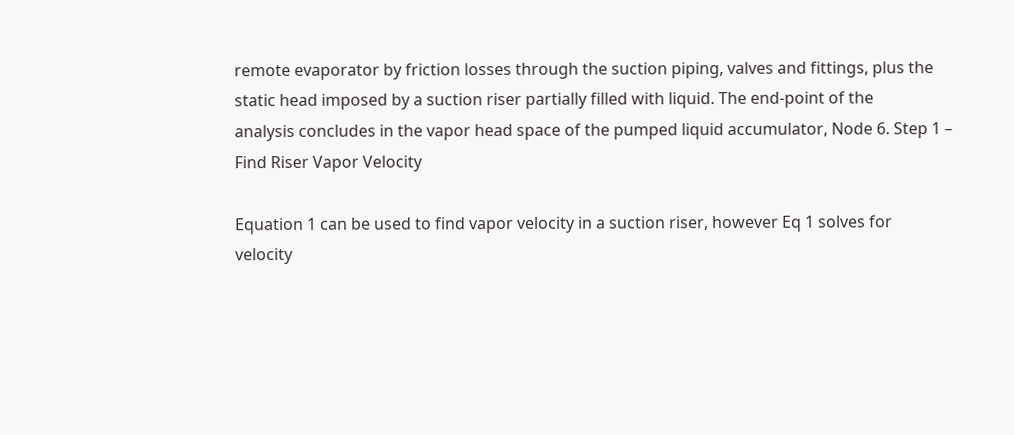remote evaporator by friction losses through the suction piping, valves and fittings, plus the
static head imposed by a suction riser partially filled with liquid. The end-point of the
analysis concludes in the vapor head space of the pumped liquid accumulator, Node 6. Step 1 – Find Riser Vapor Velocity

Equation 1 can be used to find vapor velocity in a suction riser, however Eq 1 solves for
velocity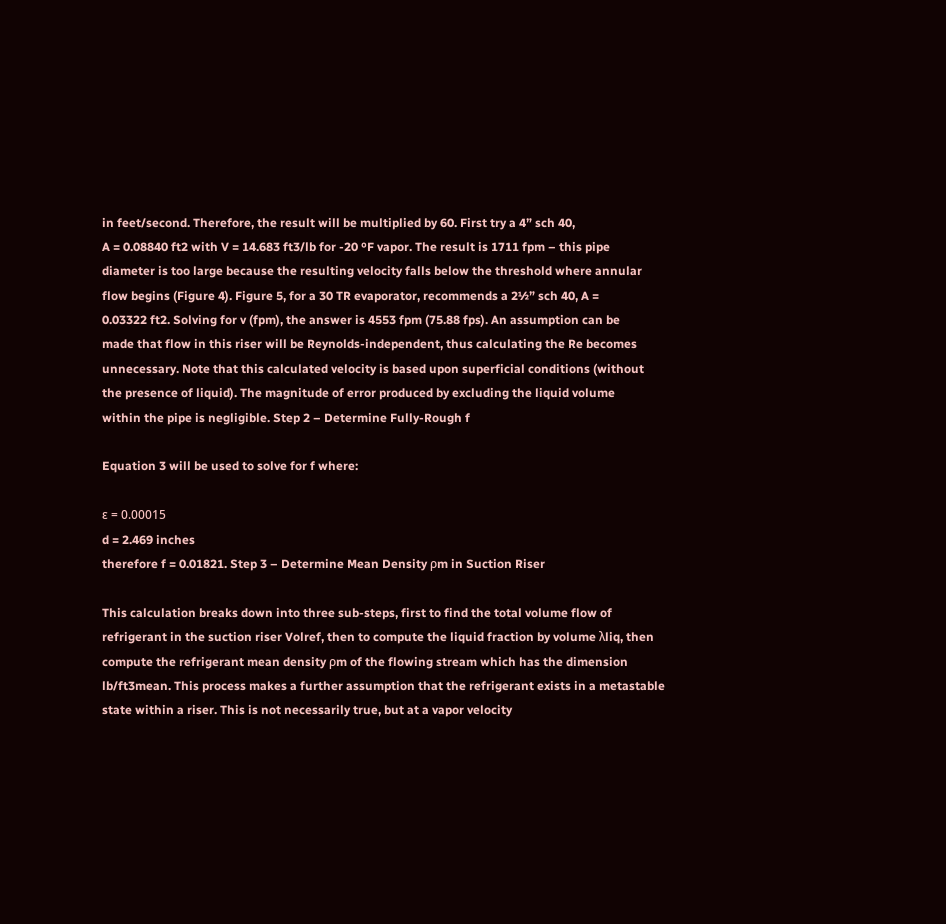in feet/second. Therefore, the result will be multiplied by 60. First try a 4” sch 40,
A = 0.08840 ft2 with V = 14.683 ft3/lb for -20 ºF vapor. The result is 1711 fpm – this pipe
diameter is too large because the resulting velocity falls below the threshold where annular
flow begins (Figure 4). Figure 5, for a 30 TR evaporator, recommends a 2½” sch 40, A =
0.03322 ft2. Solving for v (fpm), the answer is 4553 fpm (75.88 fps). An assumption can be
made that flow in this riser will be Reynolds-independent, thus calculating the Re becomes
unnecessary. Note that this calculated velocity is based upon superficial conditions (without
the presence of liquid). The magnitude of error produced by excluding the liquid volume
within the pipe is negligible. Step 2 – Determine Fully-Rough f

Equation 3 will be used to solve for f where:

ε = 0.00015
d = 2.469 inches
therefore f = 0.01821. Step 3 – Determine Mean Density ρm in Suction Riser

This calculation breaks down into three sub-steps, first to find the total volume flow of
refrigerant in the suction riser Volref, then to compute the liquid fraction by volume λliq, then
compute the refrigerant mean density ρm of the flowing stream which has the dimension
lb/ft3mean. This process makes a further assumption that the refrigerant exists in a metastable
state within a riser. This is not necessarily true, but at a vapor velocity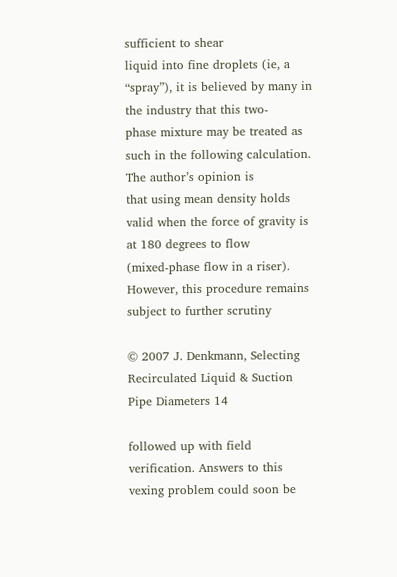sufficient to shear
liquid into fine droplets (ie, a “spray”), it is believed by many in the industry that this two-
phase mixture may be treated as such in the following calculation. The author’s opinion is
that using mean density holds valid when the force of gravity is at 180 degrees to flow
(mixed-phase flow in a riser). However, this procedure remains subject to further scrutiny

© 2007 J. Denkmann, Selecting Recirculated Liquid & Suction Pipe Diameters 14

followed up with field verification. Answers to this vexing problem could soon be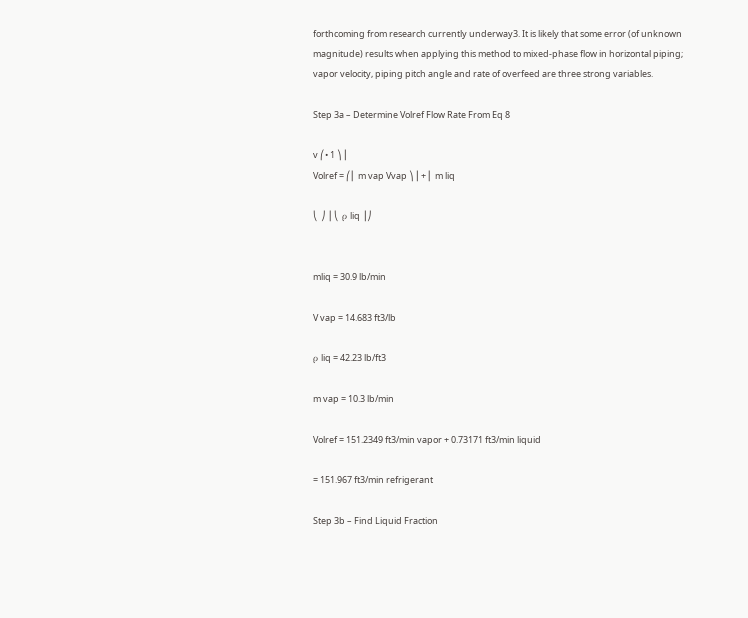forthcoming from research currently underway3. It is likely that some error (of unknown
magnitude) results when applying this method to mixed-phase flow in horizontal piping;
vapor velocity, piping pitch angle and rate of overfeed are three strong variables.

Step 3a – Determine Volref Flow Rate From Eq 8

v ⎛• 1 ⎞⎟
Volref = ⎛⎜ m vap Vvap ⎞⎟ + ⎜ m liq

⎝ ⎠ ⎜⎝ ρ liq ⎟⎠


mliq = 30.9 lb/min

V vap = 14.683 ft3/lb

ρ liq = 42.23 lb/ft3

m vap = 10.3 lb/min

Volref = 151.2349 ft3/min vapor + 0.73171 ft3/min liquid

= 151.967 ft3/min refrigerant

Step 3b – Find Liquid Fraction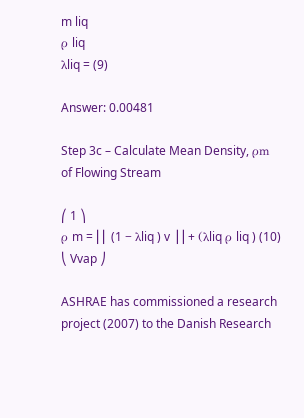m liq
ρ liq
λliq = (9)

Answer: 0.00481

Step 3c – Calculate Mean Density, ρm of Flowing Stream

⎛ 1 ⎞
ρ m = ⎜⎜ (1 − λliq ) v ⎟⎟ + (λliq ρ liq ) (10)
⎝ Vvap ⎠

ASHRAE has commissioned a research project (2007) to the Danish Research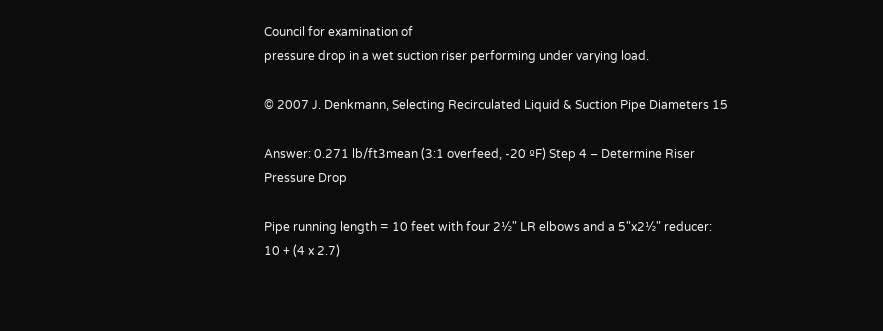Council for examination of
pressure drop in a wet suction riser performing under varying load.

© 2007 J. Denkmann, Selecting Recirculated Liquid & Suction Pipe Diameters 15

Answer: 0.271 lb/ft3mean (3:1 overfeed, -20 ºF) Step 4 – Determine Riser Pressure Drop

Pipe running length = 10 feet with four 2½" LR elbows and a 5"x2½" reducer: 10 + (4 x 2.7)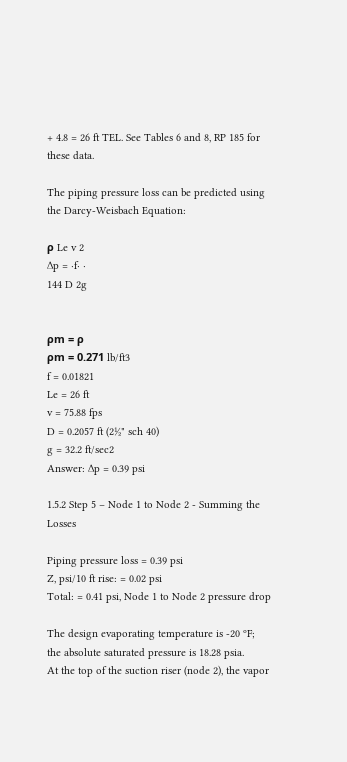+ 4.8 = 26 ft TEL. See Tables 6 and 8, RP 185 for these data.

The piping pressure loss can be predicted using the Darcy-Weisbach Equation:

ρ Le v 2
∆p = ⋅f⋅ ⋅
144 D 2g


ρm = ρ
ρm = 0.271 lb/ft3
f = 0.01821
Le = 26 ft
v = 75.88 fps
D = 0.2057 ft (2½" sch 40)
g = 32.2 ft/sec2
Answer: ∆p = 0.39 psi

1.5.2 Step 5 – Node 1 to Node 2 - Summing the Losses

Piping pressure loss = 0.39 psi
Z, psi/10 ft rise: = 0.02 psi
Total: = 0.41 psi, Node 1 to Node 2 pressure drop

The design evaporating temperature is -20 ºF; the absolute saturated pressure is 18.28 psia.
At the top of the suction riser (node 2), the vapor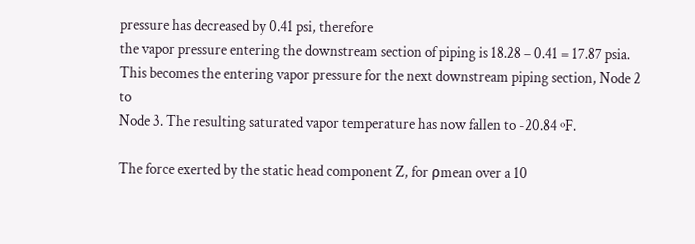pressure has decreased by 0.41 psi, therefore
the vapor pressure entering the downstream section of piping is 18.28 – 0.41 = 17.87 psia.
This becomes the entering vapor pressure for the next downstream piping section, Node 2 to
Node 3. The resulting saturated vapor temperature has now fallen to -20.84 ºF.

The force exerted by the static head component Z, for ρmean over a 10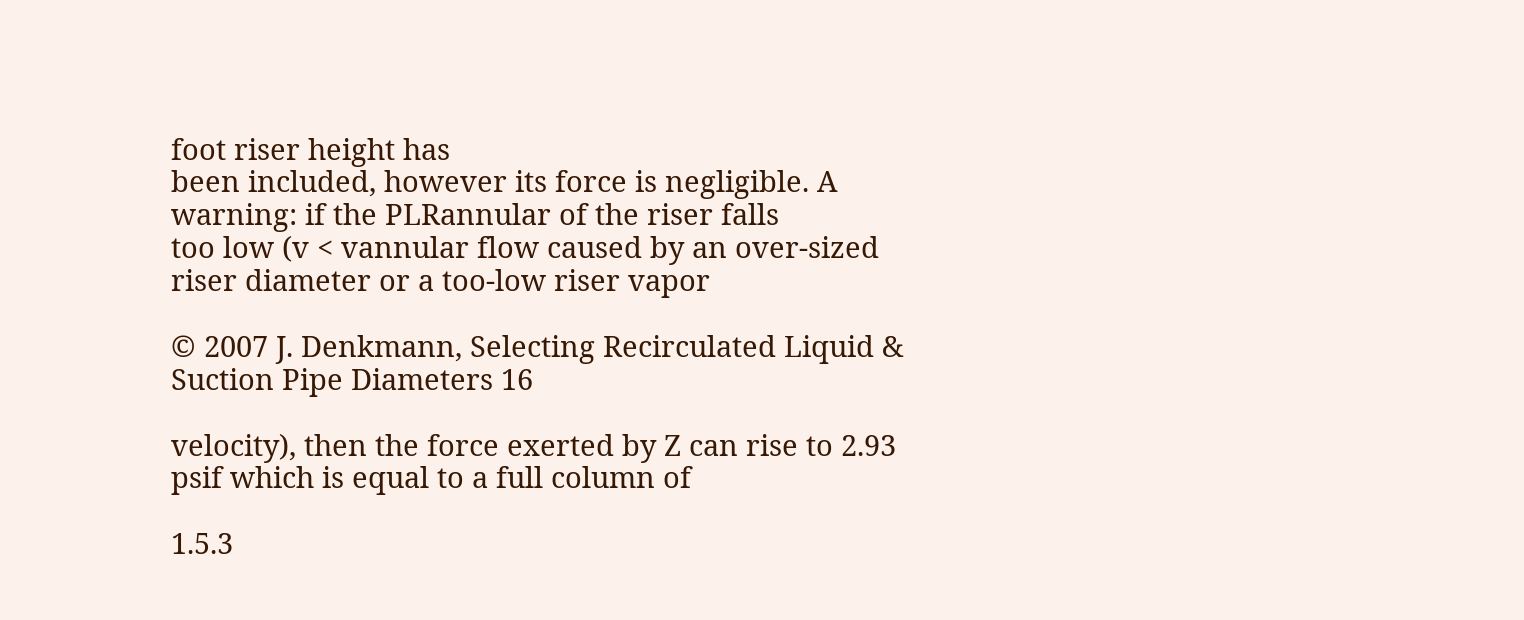foot riser height has
been included, however its force is negligible. A warning: if the PLRannular of the riser falls
too low (v < vannular flow caused by an over-sized riser diameter or a too-low riser vapor

© 2007 J. Denkmann, Selecting Recirculated Liquid & Suction Pipe Diameters 16

velocity), then the force exerted by Z can rise to 2.93 psif which is equal to a full column of

1.5.3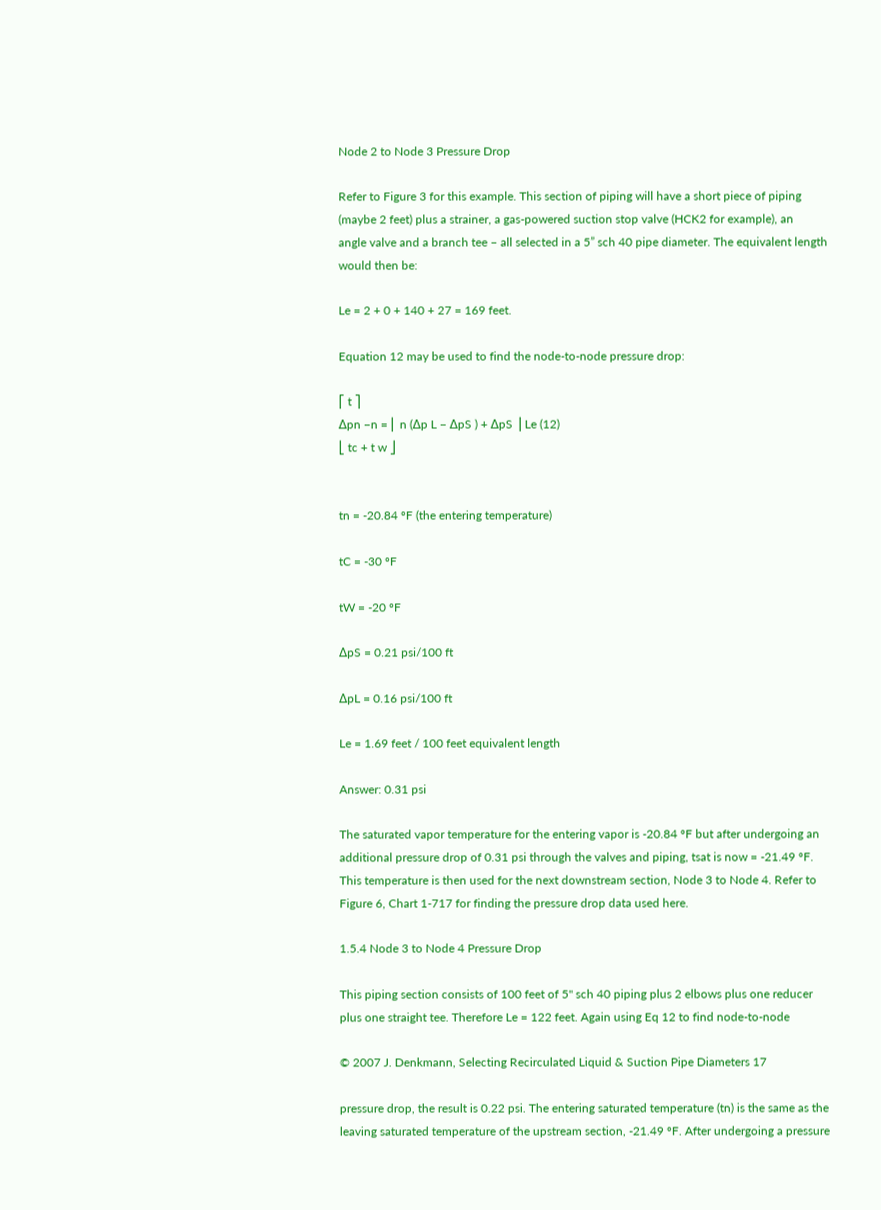Node 2 to Node 3 Pressure Drop

Refer to Figure 3 for this example. This section of piping will have a short piece of piping
(maybe 2 feet) plus a strainer, a gas-powered suction stop valve (HCK2 for example), an
angle valve and a branch tee – all selected in a 5” sch 40 pipe diameter. The equivalent length
would then be:

Le = 2 + 0 + 140 + 27 = 169 feet.

Equation 12 may be used to find the node-to-node pressure drop:

⎡ t ⎤
∆pn −n = ⎢ n (∆p L − ∆pS ) + ∆pS ⎥ Le (12)
⎣ tc + t w ⎦


tn = -20.84 ºF (the entering temperature)

tC = -30 ºF

tW = -20 ºF

∆pS = 0.21 psi/100 ft

∆pL = 0.16 psi/100 ft

Le = 1.69 feet / 100 feet equivalent length

Answer: 0.31 psi

The saturated vapor temperature for the entering vapor is -20.84 ºF but after undergoing an
additional pressure drop of 0.31 psi through the valves and piping, tsat is now = -21.49 ºF.
This temperature is then used for the next downstream section, Node 3 to Node 4. Refer to
Figure 6, Chart 1-717 for finding the pressure drop data used here.

1.5.4 Node 3 to Node 4 Pressure Drop

This piping section consists of 100 feet of 5" sch 40 piping plus 2 elbows plus one reducer
plus one straight tee. Therefore Le = 122 feet. Again using Eq 12 to find node-to-node

© 2007 J. Denkmann, Selecting Recirculated Liquid & Suction Pipe Diameters 17

pressure drop, the result is 0.22 psi. The entering saturated temperature (tn) is the same as the
leaving saturated temperature of the upstream section, -21.49 ºF. After undergoing a pressure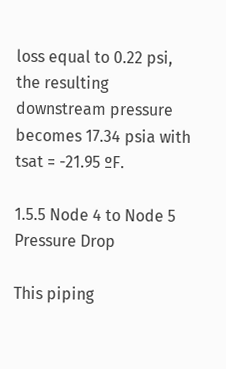loss equal to 0.22 psi, the resulting downstream pressure becomes 17.34 psia with
tsat = -21.95 ºF.

1.5.5 Node 4 to Node 5 Pressure Drop

This piping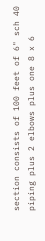section consists of 100 feet of 6" sch 40 piping plus 2 elbows plus one 8 x 6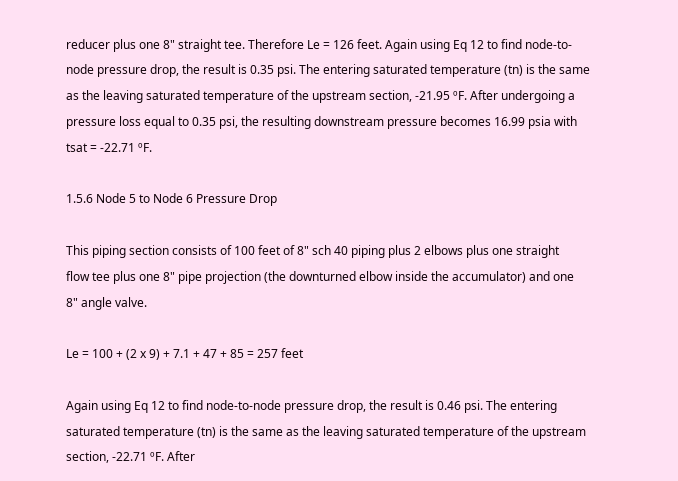reducer plus one 8" straight tee. Therefore Le = 126 feet. Again using Eq 12 to find node-to-
node pressure drop, the result is 0.35 psi. The entering saturated temperature (tn) is the same
as the leaving saturated temperature of the upstream section, -21.95 ºF. After undergoing a
pressure loss equal to 0.35 psi, the resulting downstream pressure becomes 16.99 psia with
tsat = -22.71 ºF.

1.5.6 Node 5 to Node 6 Pressure Drop

This piping section consists of 100 feet of 8" sch 40 piping plus 2 elbows plus one straight
flow tee plus one 8" pipe projection (the downturned elbow inside the accumulator) and one
8" angle valve.

Le = 100 + (2 x 9) + 7.1 + 47 + 85 = 257 feet

Again using Eq 12 to find node-to-node pressure drop, the result is 0.46 psi. The entering
saturated temperature (tn) is the same as the leaving saturated temperature of the upstream
section, -22.71 ºF. After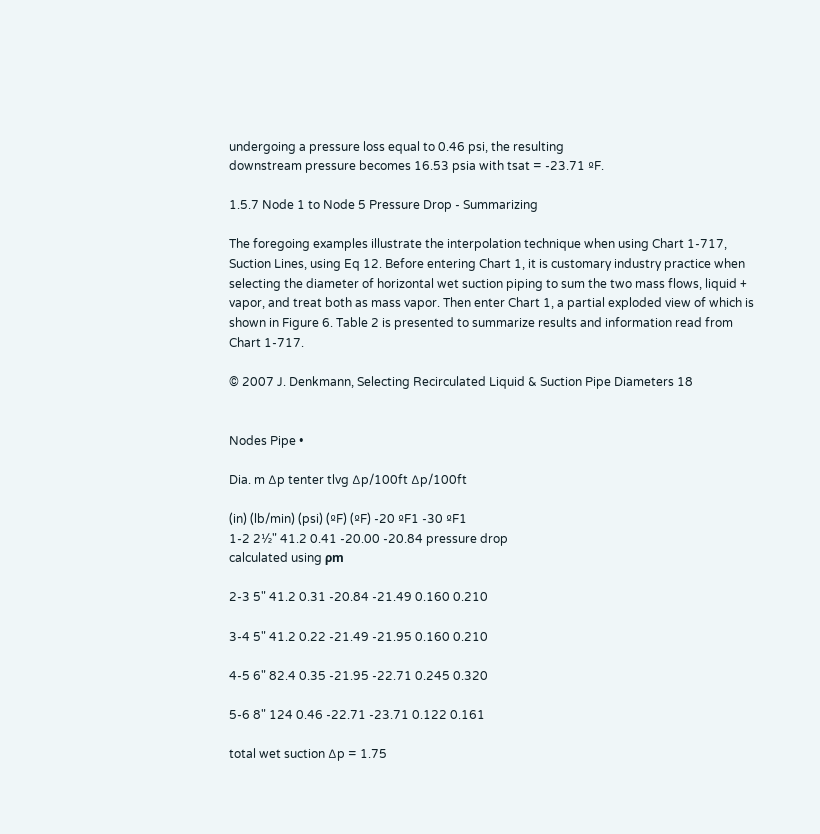undergoing a pressure loss equal to 0.46 psi, the resulting
downstream pressure becomes 16.53 psia with tsat = -23.71 ºF.

1.5.7 Node 1 to Node 5 Pressure Drop - Summarizing

The foregoing examples illustrate the interpolation technique when using Chart 1-717,
Suction Lines, using Eq 12. Before entering Chart 1, it is customary industry practice when
selecting the diameter of horizontal wet suction piping to sum the two mass flows, liquid +
vapor, and treat both as mass vapor. Then enter Chart 1, a partial exploded view of which is
shown in Figure 6. Table 2 is presented to summarize results and information read from
Chart 1-717.

© 2007 J. Denkmann, Selecting Recirculated Liquid & Suction Pipe Diameters 18


Nodes Pipe •

Dia. m ∆p tenter tlvg ∆p/100ft ∆p/100ft

(in) (lb/min) (psi) (ºF) (ºF) -20 ºF1 -30 ºF1
1-2 2½" 41.2 0.41 -20.00 -20.84 pressure drop
calculated using ρm

2-3 5" 41.2 0.31 -20.84 -21.49 0.160 0.210

3-4 5" 41.2 0.22 -21.49 -21.95 0.160 0.210

4-5 6" 82.4 0.35 -21.95 -22.71 0.245 0.320

5-6 8" 124 0.46 -22.71 -23.71 0.122 0.161

total wet suction ∆p = 1.75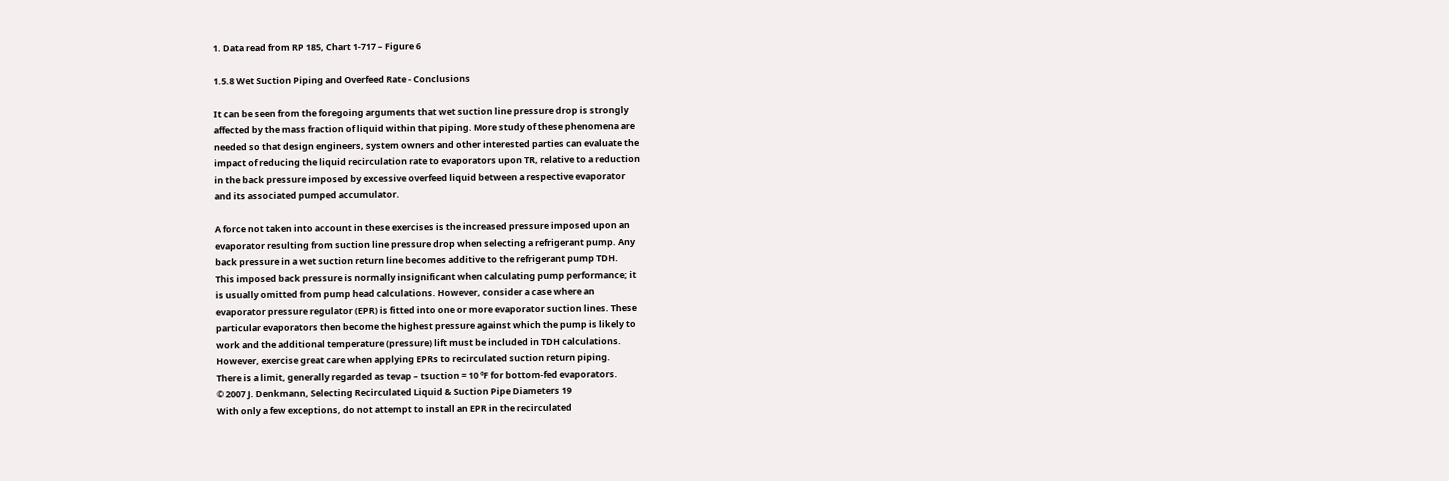1. Data read from RP 185, Chart 1-717 – Figure 6

1.5.8 Wet Suction Piping and Overfeed Rate - Conclusions

It can be seen from the foregoing arguments that wet suction line pressure drop is strongly
affected by the mass fraction of liquid within that piping. More study of these phenomena are
needed so that design engineers, system owners and other interested parties can evaluate the
impact of reducing the liquid recirculation rate to evaporators upon TR, relative to a reduction
in the back pressure imposed by excessive overfeed liquid between a respective evaporator
and its associated pumped accumulator.

A force not taken into account in these exercises is the increased pressure imposed upon an
evaporator resulting from suction line pressure drop when selecting a refrigerant pump. Any
back pressure in a wet suction return line becomes additive to the refrigerant pump TDH.
This imposed back pressure is normally insignificant when calculating pump performance; it
is usually omitted from pump head calculations. However, consider a case where an
evaporator pressure regulator (EPR) is fitted into one or more evaporator suction lines. These
particular evaporators then become the highest pressure against which the pump is likely to
work and the additional temperature (pressure) lift must be included in TDH calculations.
However, exercise great care when applying EPRs to recirculated suction return piping.
There is a limit, generally regarded as tevap – tsuction = 10 ºF for bottom-fed evaporators.
© 2007 J. Denkmann, Selecting Recirculated Liquid & Suction Pipe Diameters 19
With only a few exceptions, do not attempt to install an EPR in the recirculated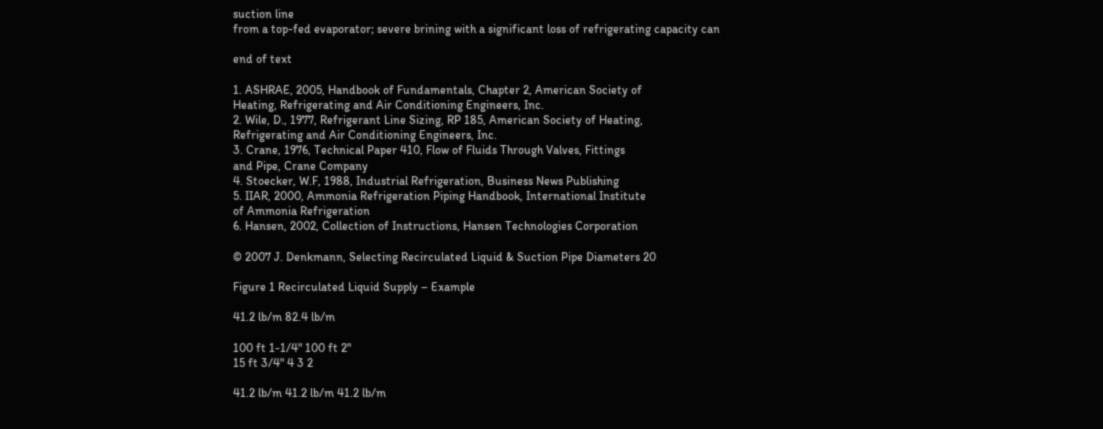suction line
from a top-fed evaporator; severe brining with a significant loss of refrigerating capacity can

end of text

1. ASHRAE, 2005, Handbook of Fundamentals, Chapter 2, American Society of
Heating, Refrigerating and Air Conditioning Engineers, Inc.
2. Wile, D., 1977, Refrigerant Line Sizing, RP 185, American Society of Heating,
Refrigerating and Air Conditioning Engineers, Inc.
3. Crane, 1976, Technical Paper 410, Flow of Fluids Through Valves, Fittings
and Pipe, Crane Company
4. Stoecker, W.F, 1988, Industrial Refrigeration, Business News Publishing
5. IIAR, 2000, Ammonia Refrigeration Piping Handbook, International Institute
of Ammonia Refrigeration
6. Hansen, 2002, Collection of Instructions, Hansen Technologies Corporation

© 2007 J. Denkmann, Selecting Recirculated Liquid & Suction Pipe Diameters 20

Figure 1 Recirculated Liquid Supply – Example

41.2 lb/m 82.4 lb/m

100 ft 1-1/4" 100 ft 2"
15 ft 3/4" 4 3 2

41.2 lb/m 41.2 lb/m 41.2 lb/m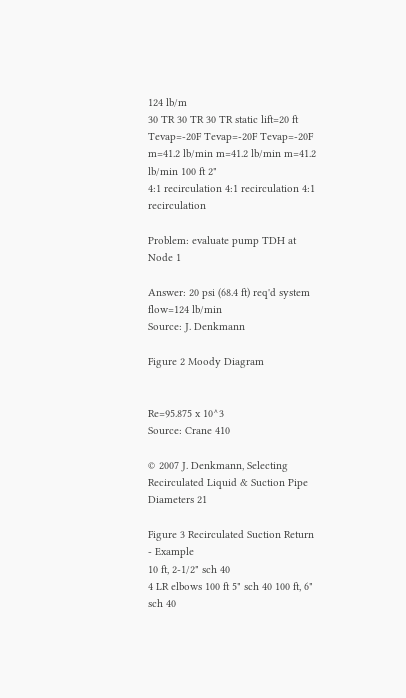124 lb/m
30 TR 30 TR 30 TR static lift=20 ft
Tevap=-20F Tevap=-20F Tevap=-20F
m=41.2 lb/min m=41.2 lb/min m=41.2 lb/min 100 ft 2"
4:1 recirculation 4:1 recirculation 4:1 recirculation

Problem: evaluate pump TDH at Node 1

Answer: 20 psi (68.4 ft) req'd system flow=124 lb/min
Source: J. Denkmann

Figure 2 Moody Diagram


Re=95.875 x 10^3
Source: Crane 410

© 2007 J. Denkmann, Selecting Recirculated Liquid & Suction Pipe Diameters 21

Figure 3 Recirculated Suction Return - Example
10 ft, 2-1/2" sch 40
4 LR elbows 100 ft 5" sch 40 100 ft, 6" sch 40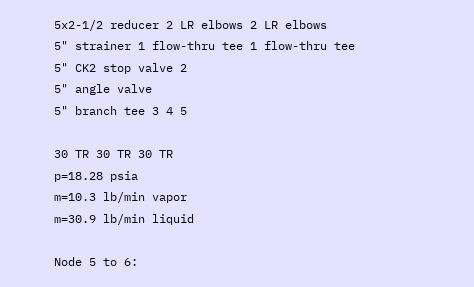5x2-1/2 reducer 2 LR elbows 2 LR elbows
5" strainer 1 flow-thru tee 1 flow-thru tee
5" CK2 stop valve 2
5" angle valve
5" branch tee 3 4 5

30 TR 30 TR 30 TR
p=18.28 psia
m=10.3 lb/min vapor
m=30.9 lb/min liquid

Node 5 to 6: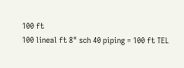100 ft
100 lineal ft 8" sch 40 piping = 100 ft TEL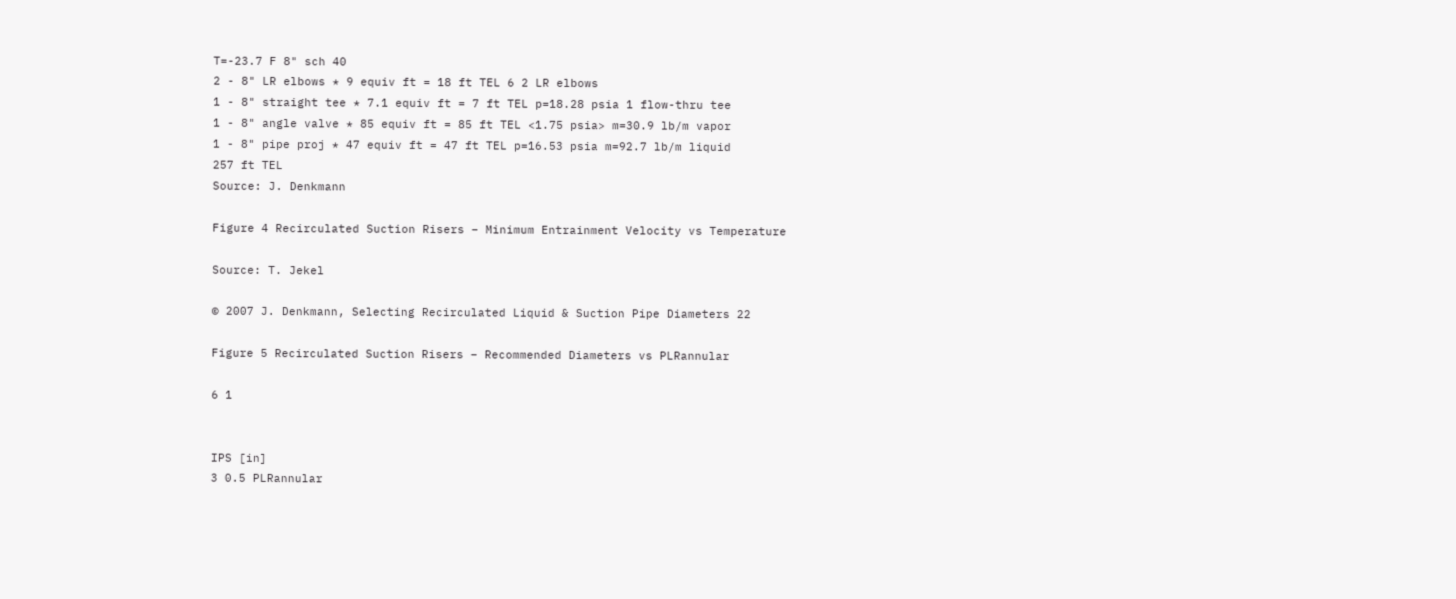T=-23.7 F 8" sch 40
2 - 8" LR elbows * 9 equiv ft = 18 ft TEL 6 2 LR elbows
1 - 8" straight tee * 7.1 equiv ft = 7 ft TEL p=18.28 psia 1 flow-thru tee
1 - 8" angle valve * 85 equiv ft = 85 ft TEL <1.75 psia> m=30.9 lb/m vapor
1 - 8" pipe proj * 47 equiv ft = 47 ft TEL p=16.53 psia m=92.7 lb/m liquid
257 ft TEL
Source: J. Denkmann

Figure 4 Recirculated Suction Risers – Minimum Entrainment Velocity vs Temperature

Source: T. Jekel

© 2007 J. Denkmann, Selecting Recirculated Liquid & Suction Pipe Diameters 22

Figure 5 Recirculated Suction Risers – Recommended Diameters vs PLRannular

6 1


IPS [in]
3 0.5 PLRannular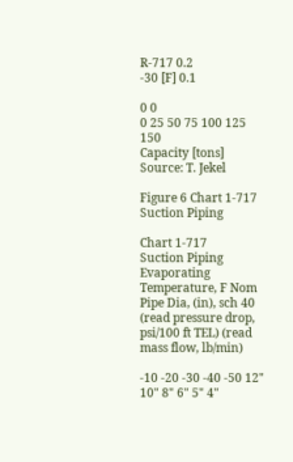R-717 0.2
-30 [F] 0.1

0 0
0 25 50 75 100 125 150
Capacity [tons]
Source: T. Jekel

Figure 6 Chart 1-717 Suction Piping

Chart 1-717
Suction Piping
Evaporating Temperature, F Nom Pipe Dia, (in), sch 40
(read pressure drop, psi/100 ft TEL) (read mass flow, lb/min)

-10 -20 -30 -40 -50 12" 10" 8" 6" 5" 4"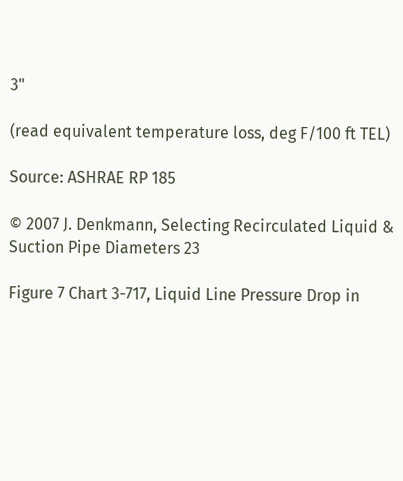3"

(read equivalent temperature loss, deg F/100 ft TEL)

Source: ASHRAE RP 185

© 2007 J. Denkmann, Selecting Recirculated Liquid & Suction Pipe Diameters 23

Figure 7 Chart 3-717, Liquid Line Pressure Drop in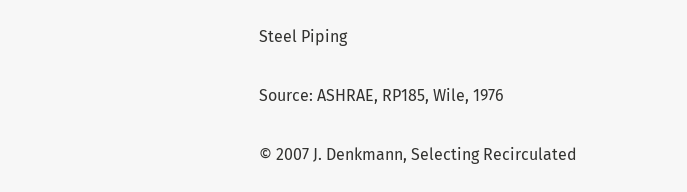Steel Piping

Source: ASHRAE, RP185, Wile, 1976

© 2007 J. Denkmann, Selecting Recirculated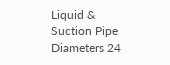Liquid & Suction Pipe Diameters 24